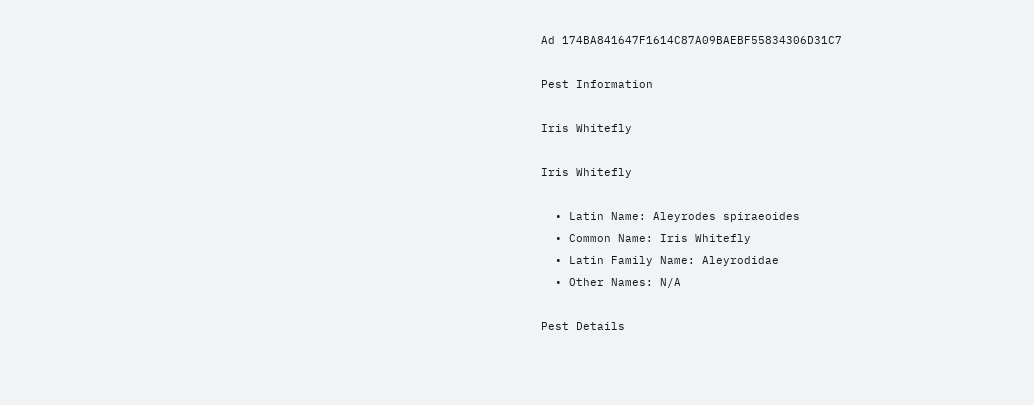Ad 174BA841647F1614C87A09BAEBF55834306D31C7

Pest Information

Iris Whitefly

Iris Whitefly

  • Latin Name: Aleyrodes spiraeoides
  • Common Name: Iris Whitefly
  • Latin Family Name: Aleyrodidae
  • Other Names: N/A

Pest Details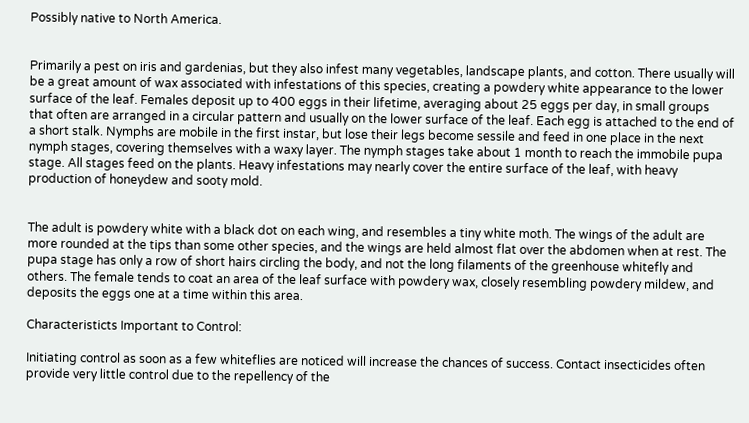Possibly native to North America.


Primarily a pest on iris and gardenias, but they also infest many vegetables, landscape plants, and cotton. There usually will be a great amount of wax associated with infestations of this species, creating a powdery white appearance to the lower surface of the leaf. Females deposit up to 400 eggs in their lifetime, averaging about 25 eggs per day, in small groups that often are arranged in a circular pattern and usually on the lower surface of the leaf. Each egg is attached to the end of a short stalk. Nymphs are mobile in the first instar, but lose their legs become sessile and feed in one place in the next nymph stages, covering themselves with a waxy layer. The nymph stages take about 1 month to reach the immobile pupa stage. All stages feed on the plants. Heavy infestations may nearly cover the entire surface of the leaf, with heavy production of honeydew and sooty mold.


The adult is powdery white with a black dot on each wing, and resembles a tiny white moth. The wings of the adult are more rounded at the tips than some other species, and the wings are held almost flat over the abdomen when at rest. The pupa stage has only a row of short hairs circling the body, and not the long filaments of the greenhouse whitefly and others. The female tends to coat an area of the leaf surface with powdery wax, closely resembling powdery mildew, and deposits the eggs one at a time within this area.

Characteristicts Important to Control:

Initiating control as soon as a few whiteflies are noticed will increase the chances of success. Contact insecticides often provide very little control due to the repellency of the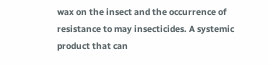wax on the insect and the occurrence of resistance to may insecticides. A systemic product that can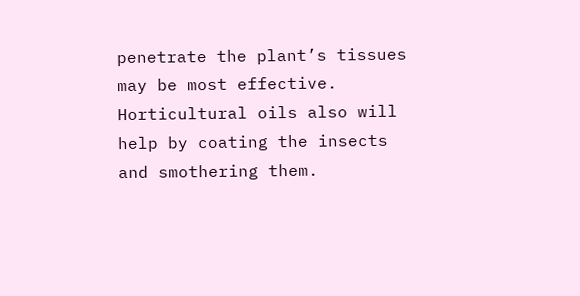penetrate the plant’s tissues may be most effective. Horticultural oils also will help by coating the insects and smothering them.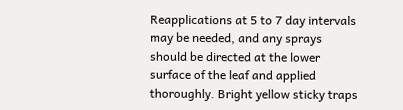Reapplications at 5 to 7 day intervals may be needed, and any sprays should be directed at the lower surface of the leaf and applied thoroughly. Bright yellow sticky traps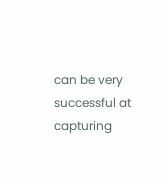can be very successful at capturing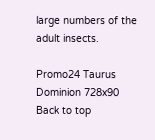large numbers of the adult insects.

Promo24 Taurus Dominion 728x90
Back to top